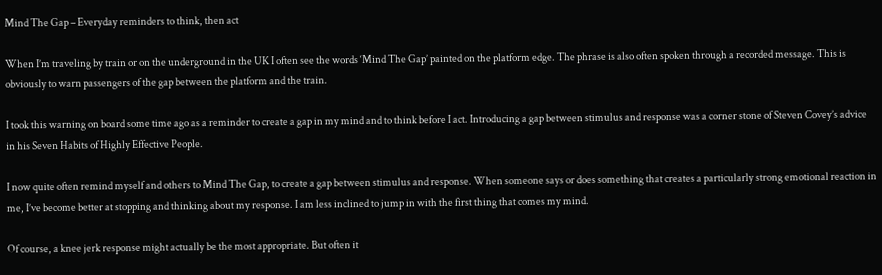Mind The Gap – Everyday reminders to think, then act

When I’m traveling by train or on the underground in the UK I often see the words ‘Mind The Gap’ painted on the platform edge. The phrase is also often spoken through a recorded message. This is obviously to warn passengers of the gap between the platform and the train.

I took this warning on board some time ago as a reminder to create a gap in my mind and to think before I act. Introducing a gap between stimulus and response was a corner stone of Steven Covey’s advice in his Seven Habits of Highly Effective People.

I now quite often remind myself and others to Mind The Gap, to create a gap between stimulus and response. When someone says or does something that creates a particularly strong emotional reaction in me, I’ve become better at stopping and thinking about my response. I am less inclined to jump in with the first thing that comes my mind.

Of course, a knee jerk response might actually be the most appropriate. But often it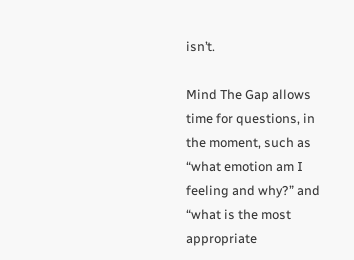isn’t.

Mind The Gap allows time for questions, in the moment, such as “what emotion am I feeling and why?” and “what is the most appropriate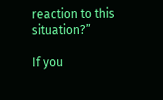reaction to this situation?”

If you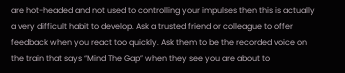are hot-headed and not used to controlling your impulses then this is actually a very difficult habit to develop. Ask a trusted friend or colleague to offer feedback when you react too quickly. Ask them to be the recorded voice on the train that says “Mind The Gap” when they see you are about to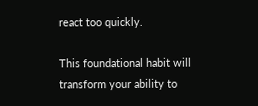react too quickly.

This foundational habit will transform your ability to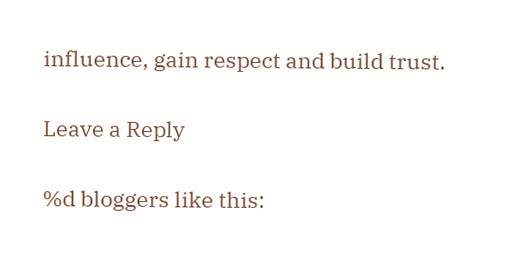influence, gain respect and build trust.

Leave a Reply

%d bloggers like this: